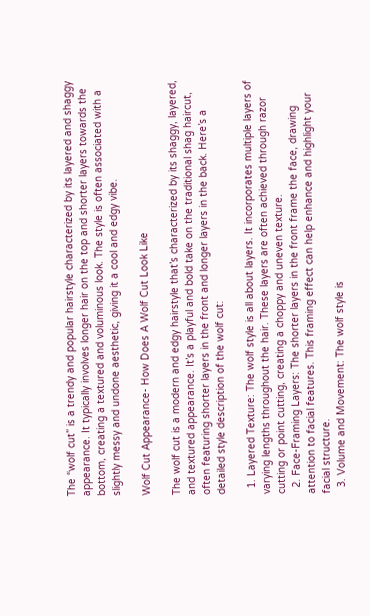The “wolf cut” is a trendy and popular hairstyle characterized by its layered and shaggy appearance. It typically involves longer hair on the top and shorter layers towards the bottom, creating a textured and voluminous look. The style is often associated with a slightly messy and undone aesthetic, giving it a cool and edgy vibe.

Wolf Cut Appearance- How Does A Wolf Cut Look Like

The wolf cut is a modern and edgy hairstyle that’s characterized by its shaggy, layered, and textured appearance. It’s a playful and bold take on the traditional shag haircut, often featuring shorter layers in the front and longer layers in the back. Here’s a detailed style description of the wolf cut:

  1. Layered Texture: The wolf style is all about layers. It incorporates multiple layers of varying lengths throughout the hair. These layers are often achieved through razor cutting or point cutting, creating a choppy and uneven texture.
  2. Face-Framing Layers: The shorter layers in the front frame the face, drawing attention to facial features. This framing effect can help enhance and highlight your facial structure.
  3. Volume and Movement: The wolf style is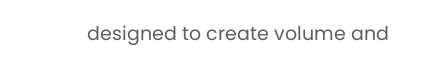designed to create volume and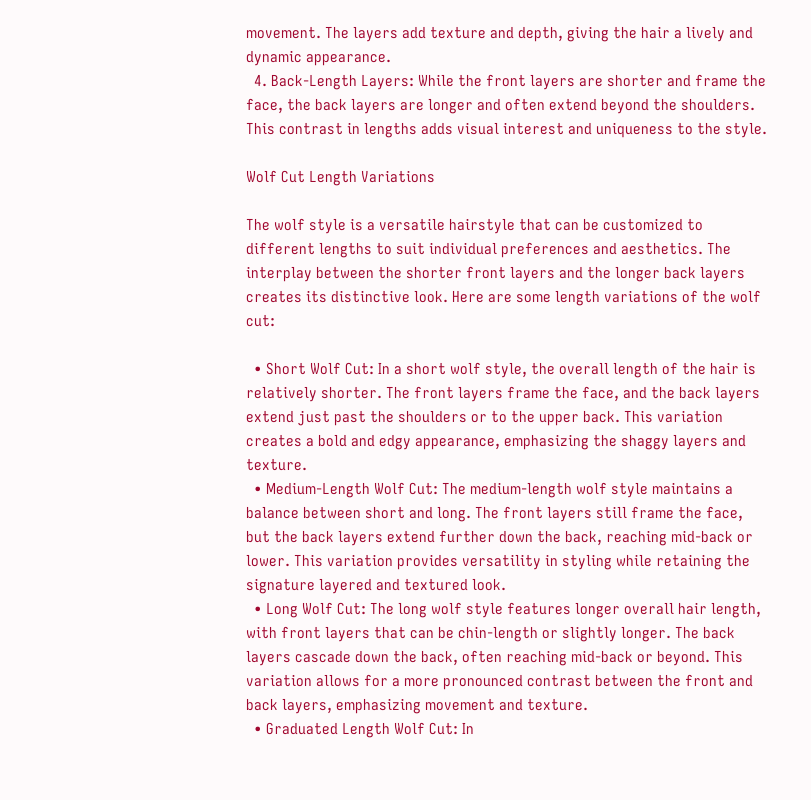movement. The layers add texture and depth, giving the hair a lively and dynamic appearance.
  4. Back-Length Layers: While the front layers are shorter and frame the face, the back layers are longer and often extend beyond the shoulders. This contrast in lengths adds visual interest and uniqueness to the style.

Wolf Cut Length Variations

The wolf style is a versatile hairstyle that can be customized to different lengths to suit individual preferences and aesthetics. The interplay between the shorter front layers and the longer back layers creates its distinctive look. Here are some length variations of the wolf cut:

  • Short Wolf Cut: In a short wolf style, the overall length of the hair is relatively shorter. The front layers frame the face, and the back layers extend just past the shoulders or to the upper back. This variation creates a bold and edgy appearance, emphasizing the shaggy layers and texture.
  • Medium-Length Wolf Cut: The medium-length wolf style maintains a balance between short and long. The front layers still frame the face, but the back layers extend further down the back, reaching mid-back or lower. This variation provides versatility in styling while retaining the signature layered and textured look.
  • Long Wolf Cut: The long wolf style features longer overall hair length, with front layers that can be chin-length or slightly longer. The back layers cascade down the back, often reaching mid-back or beyond. This variation allows for a more pronounced contrast between the front and back layers, emphasizing movement and texture.
  • Graduated Length Wolf Cut: In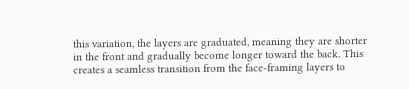this variation, the layers are graduated, meaning they are shorter in the front and gradually become longer toward the back. This creates a seamless transition from the face-framing layers to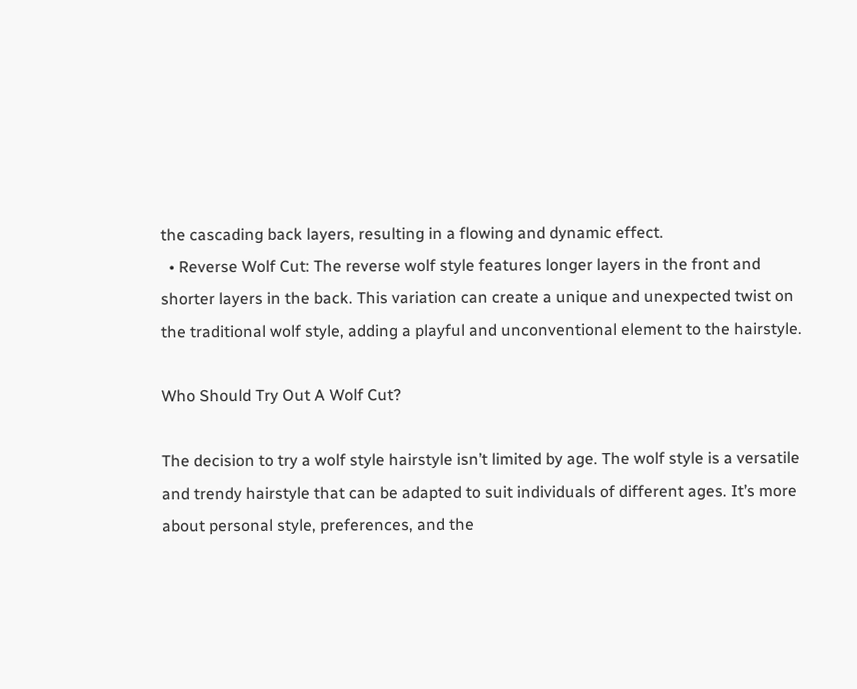the cascading back layers, resulting in a flowing and dynamic effect.
  • Reverse Wolf Cut: The reverse wolf style features longer layers in the front and shorter layers in the back. This variation can create a unique and unexpected twist on the traditional wolf style, adding a playful and unconventional element to the hairstyle.

Who Should Try Out A Wolf Cut?

The decision to try a wolf style hairstyle isn’t limited by age. The wolf style is a versatile and trendy hairstyle that can be adapted to suit individuals of different ages. It’s more about personal style, preferences, and the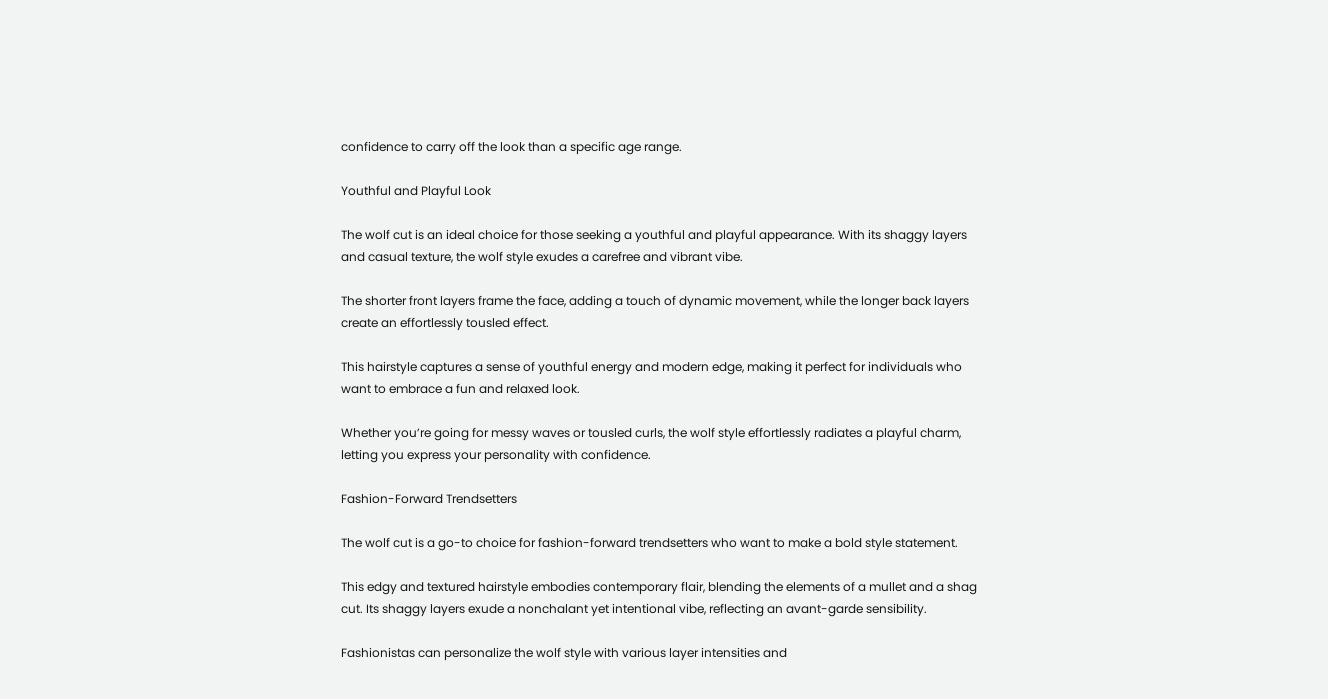confidence to carry off the look than a specific age range.

Youthful and Playful Look

The wolf cut is an ideal choice for those seeking a youthful and playful appearance. With its shaggy layers and casual texture, the wolf style exudes a carefree and vibrant vibe.

The shorter front layers frame the face, adding a touch of dynamic movement, while the longer back layers create an effortlessly tousled effect.

This hairstyle captures a sense of youthful energy and modern edge, making it perfect for individuals who want to embrace a fun and relaxed look.

Whether you’re going for messy waves or tousled curls, the wolf style effortlessly radiates a playful charm, letting you express your personality with confidence.

Fashion-Forward Trendsetters

The wolf cut is a go-to choice for fashion-forward trendsetters who want to make a bold style statement.

This edgy and textured hairstyle embodies contemporary flair, blending the elements of a mullet and a shag cut. Its shaggy layers exude a nonchalant yet intentional vibe, reflecting an avant-garde sensibility.

Fashionistas can personalize the wolf style with various layer intensities and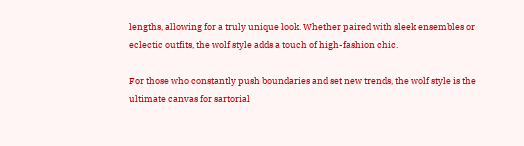lengths, allowing for a truly unique look. Whether paired with sleek ensembles or eclectic outfits, the wolf style adds a touch of high-fashion chic.

For those who constantly push boundaries and set new trends, the wolf style is the ultimate canvas for sartorial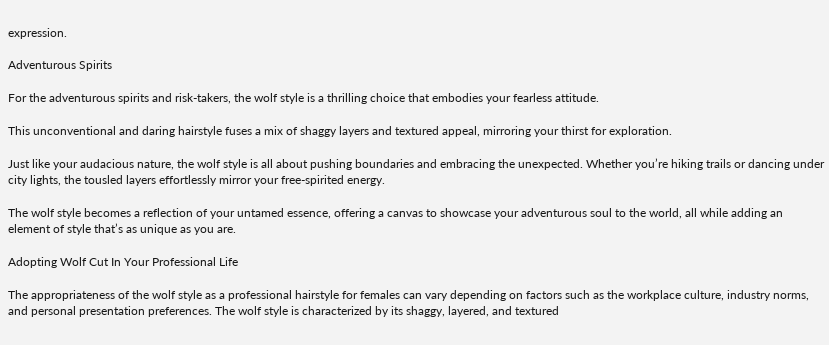expression.

Adventurous Spirits

For the adventurous spirits and risk-takers, the wolf style is a thrilling choice that embodies your fearless attitude.

This unconventional and daring hairstyle fuses a mix of shaggy layers and textured appeal, mirroring your thirst for exploration.

Just like your audacious nature, the wolf style is all about pushing boundaries and embracing the unexpected. Whether you’re hiking trails or dancing under city lights, the tousled layers effortlessly mirror your free-spirited energy.

The wolf style becomes a reflection of your untamed essence, offering a canvas to showcase your adventurous soul to the world, all while adding an element of style that’s as unique as you are.

Adopting Wolf Cut In Your Professional Life

The appropriateness of the wolf style as a professional hairstyle for females can vary depending on factors such as the workplace culture, industry norms, and personal presentation preferences. The wolf style is characterized by its shaggy, layered, and textured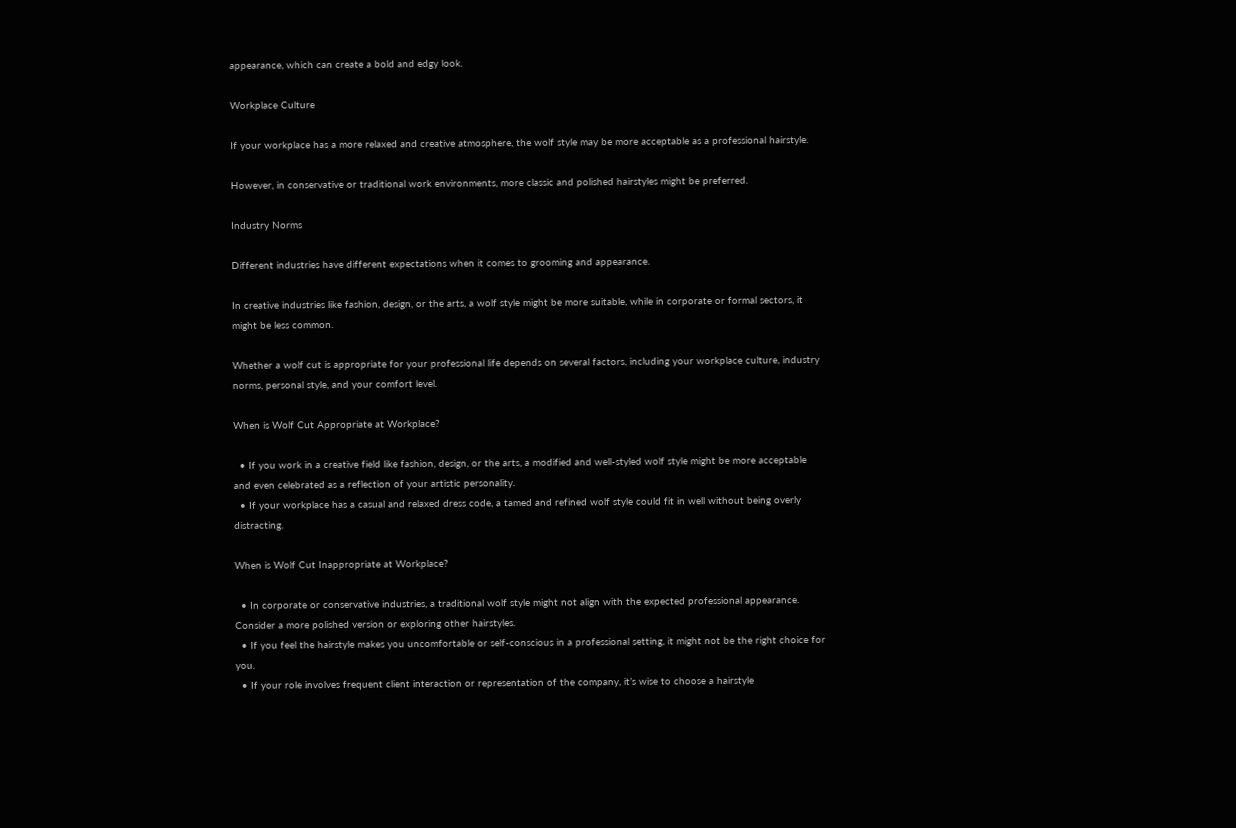appearance, which can create a bold and edgy look.

Workplace Culture

If your workplace has a more relaxed and creative atmosphere, the wolf style may be more acceptable as a professional hairstyle.

However, in conservative or traditional work environments, more classic and polished hairstyles might be preferred.

Industry Norms

Different industries have different expectations when it comes to grooming and appearance.

In creative industries like fashion, design, or the arts, a wolf style might be more suitable, while in corporate or formal sectors, it might be less common.

Whether a wolf cut is appropriate for your professional life depends on several factors, including your workplace culture, industry norms, personal style, and your comfort level.

When is Wolf Cut Appropriate at Workplace?

  • If you work in a creative field like fashion, design, or the arts, a modified and well-styled wolf style might be more acceptable and even celebrated as a reflection of your artistic personality.
  • If your workplace has a casual and relaxed dress code, a tamed and refined wolf style could fit in well without being overly distracting.

When is Wolf Cut Inappropriate at Workplace?

  • In corporate or conservative industries, a traditional wolf style might not align with the expected professional appearance. Consider a more polished version or exploring other hairstyles.
  • If you feel the hairstyle makes you uncomfortable or self-conscious in a professional setting, it might not be the right choice for you.
  • If your role involves frequent client interaction or representation of the company, it’s wise to choose a hairstyle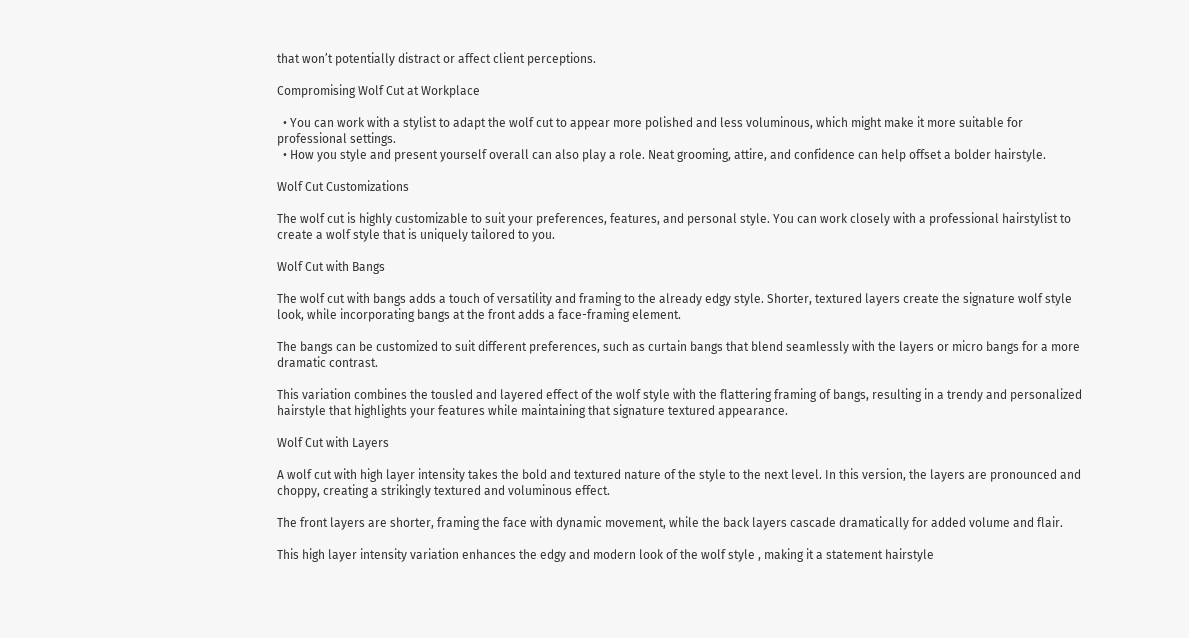that won’t potentially distract or affect client perceptions.

Compromising Wolf Cut at Workplace

  • You can work with a stylist to adapt the wolf cut to appear more polished and less voluminous, which might make it more suitable for professional settings.
  • How you style and present yourself overall can also play a role. Neat grooming, attire, and confidence can help offset a bolder hairstyle.

Wolf Cut Customizations

The wolf cut is highly customizable to suit your preferences, features, and personal style. You can work closely with a professional hairstylist to create a wolf style that is uniquely tailored to you.

Wolf Cut with Bangs

The wolf cut with bangs adds a touch of versatility and framing to the already edgy style. Shorter, textured layers create the signature wolf style look, while incorporating bangs at the front adds a face-framing element.

The bangs can be customized to suit different preferences, such as curtain bangs that blend seamlessly with the layers or micro bangs for a more dramatic contrast.

This variation combines the tousled and layered effect of the wolf style with the flattering framing of bangs, resulting in a trendy and personalized hairstyle that highlights your features while maintaining that signature textured appearance.

Wolf Cut with Layers

A wolf cut with high layer intensity takes the bold and textured nature of the style to the next level. In this version, the layers are pronounced and choppy, creating a strikingly textured and voluminous effect.

The front layers are shorter, framing the face with dynamic movement, while the back layers cascade dramatically for added volume and flair.

This high layer intensity variation enhances the edgy and modern look of the wolf style , making it a statement hairstyle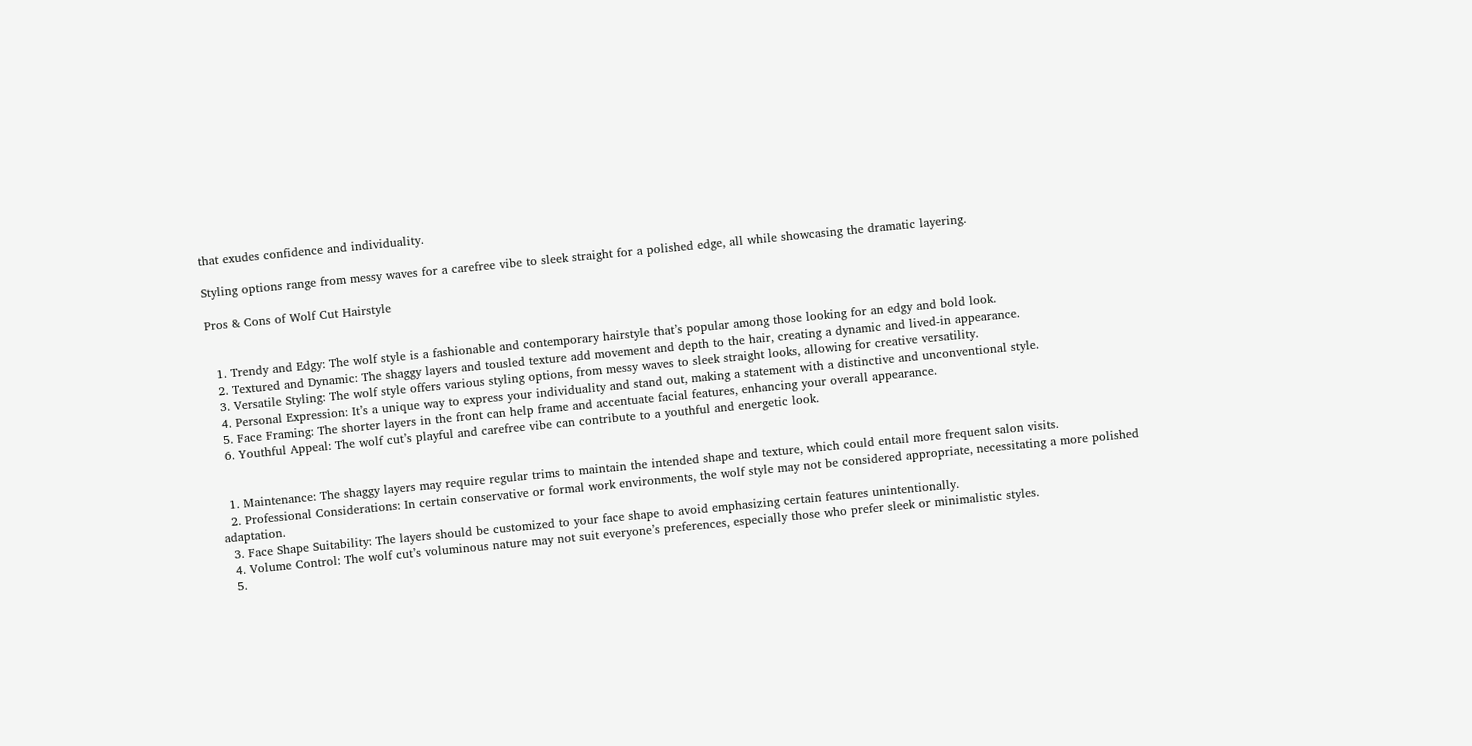that exudes confidence and individuality.

Styling options range from messy waves for a carefree vibe to sleek straight for a polished edge, all while showcasing the dramatic layering.

Pros & Cons of Wolf Cut Hairstyle


  1. Trendy and Edgy: The wolf style is a fashionable and contemporary hairstyle that’s popular among those looking for an edgy and bold look.
  2. Textured and Dynamic: The shaggy layers and tousled texture add movement and depth to the hair, creating a dynamic and lived-in appearance.
  3. Versatile Styling: The wolf style offers various styling options, from messy waves to sleek straight looks, allowing for creative versatility.
  4. Personal Expression: It’s a unique way to express your individuality and stand out, making a statement with a distinctive and unconventional style.
  5. Face Framing: The shorter layers in the front can help frame and accentuate facial features, enhancing your overall appearance.
  6. Youthful Appeal: The wolf cut’s playful and carefree vibe can contribute to a youthful and energetic look.


  1. Maintenance: The shaggy layers may require regular trims to maintain the intended shape and texture, which could entail more frequent salon visits.
  2. Professional Considerations: In certain conservative or formal work environments, the wolf style may not be considered appropriate, necessitating a more polished adaptation.
  3. Face Shape Suitability: The layers should be customized to your face shape to avoid emphasizing certain features unintentionally.
  4. Volume Control: The wolf cut’s voluminous nature may not suit everyone’s preferences, especially those who prefer sleek or minimalistic styles.
  5.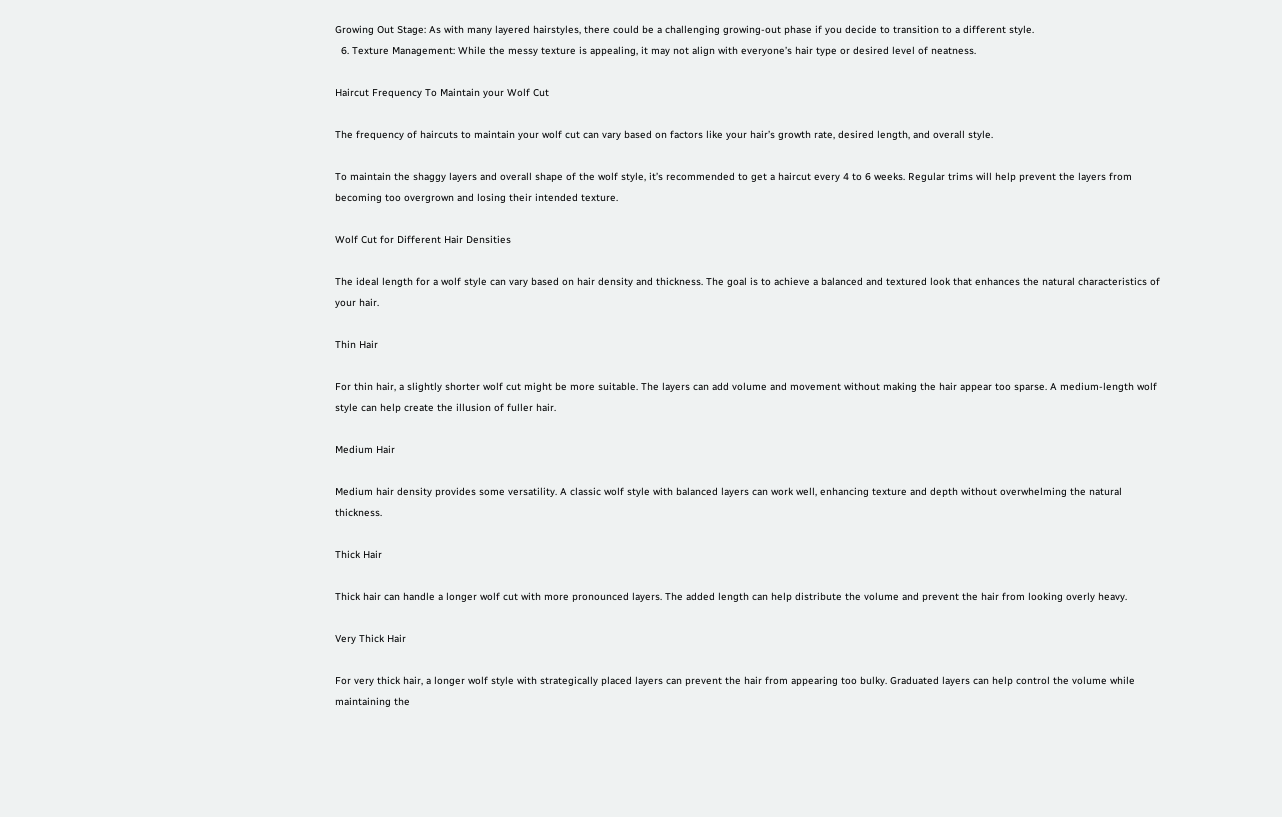Growing Out Stage: As with many layered hairstyles, there could be a challenging growing-out phase if you decide to transition to a different style.
  6. Texture Management: While the messy texture is appealing, it may not align with everyone’s hair type or desired level of neatness.

Haircut Frequency To Maintain your Wolf Cut

The frequency of haircuts to maintain your wolf cut can vary based on factors like your hair’s growth rate, desired length, and overall style.

To maintain the shaggy layers and overall shape of the wolf style, it’s recommended to get a haircut every 4 to 6 weeks. Regular trims will help prevent the layers from becoming too overgrown and losing their intended texture.

Wolf Cut for Different Hair Densities

The ideal length for a wolf style can vary based on hair density and thickness. The goal is to achieve a balanced and textured look that enhances the natural characteristics of your hair.

Thin Hair

For thin hair, a slightly shorter wolf cut might be more suitable. The layers can add volume and movement without making the hair appear too sparse. A medium-length wolf style can help create the illusion of fuller hair.

Medium Hair

Medium hair density provides some versatility. A classic wolf style with balanced layers can work well, enhancing texture and depth without overwhelming the natural thickness.

Thick Hair

Thick hair can handle a longer wolf cut with more pronounced layers. The added length can help distribute the volume and prevent the hair from looking overly heavy.

Very Thick Hair

For very thick hair, a longer wolf style with strategically placed layers can prevent the hair from appearing too bulky. Graduated layers can help control the volume while maintaining the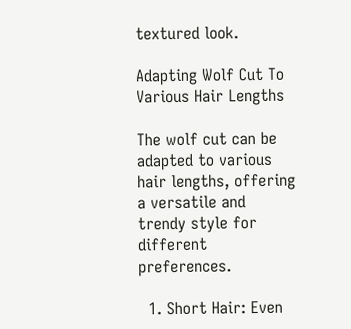textured look.

Adapting Wolf Cut To Various Hair Lengths

The wolf cut can be adapted to various hair lengths, offering a versatile and trendy style for different preferences.

  1. Short Hair: Even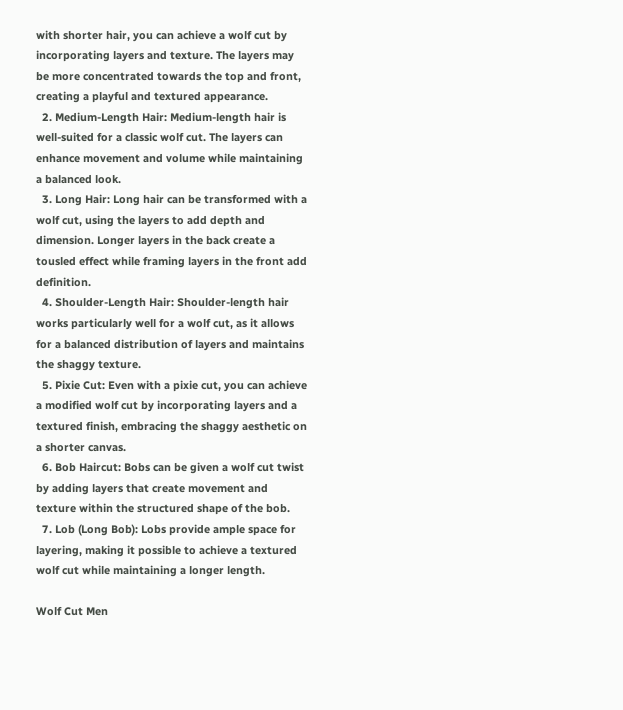with shorter hair, you can achieve a wolf cut by incorporating layers and texture. The layers may be more concentrated towards the top and front, creating a playful and textured appearance.
  2. Medium-Length Hair: Medium-length hair is well-suited for a classic wolf cut. The layers can enhance movement and volume while maintaining a balanced look.
  3. Long Hair: Long hair can be transformed with a wolf cut, using the layers to add depth and dimension. Longer layers in the back create a tousled effect while framing layers in the front add definition.
  4. Shoulder-Length Hair: Shoulder-length hair works particularly well for a wolf cut, as it allows for a balanced distribution of layers and maintains the shaggy texture.
  5. Pixie Cut: Even with a pixie cut, you can achieve a modified wolf cut by incorporating layers and a textured finish, embracing the shaggy aesthetic on a shorter canvas.
  6. Bob Haircut: Bobs can be given a wolf cut twist by adding layers that create movement and texture within the structured shape of the bob.
  7. Lob (Long Bob): Lobs provide ample space for layering, making it possible to achieve a textured wolf cut while maintaining a longer length.

Wolf Cut Men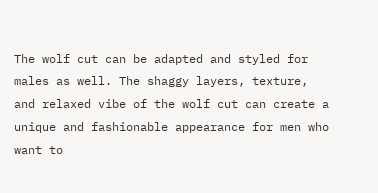The wolf cut can be adapted and styled for males as well. The shaggy layers, texture, and relaxed vibe of the wolf cut can create a unique and fashionable appearance for men who want to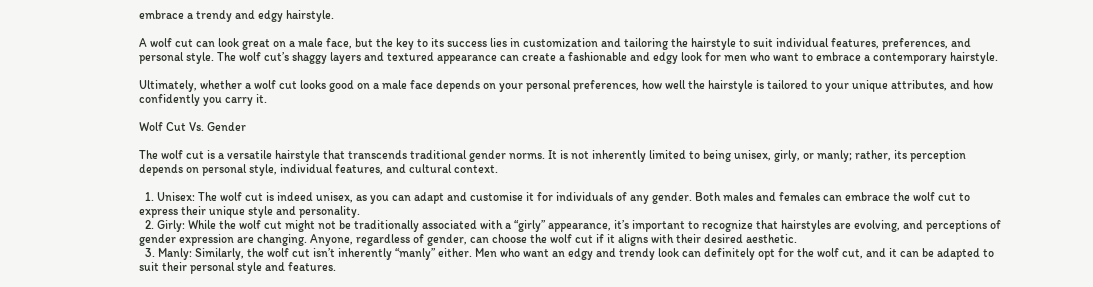embrace a trendy and edgy hairstyle.

A wolf cut can look great on a male face, but the key to its success lies in customization and tailoring the hairstyle to suit individual features, preferences, and personal style. The wolf cut’s shaggy layers and textured appearance can create a fashionable and edgy look for men who want to embrace a contemporary hairstyle.

Ultimately, whether a wolf cut looks good on a male face depends on your personal preferences, how well the hairstyle is tailored to your unique attributes, and how confidently you carry it.

Wolf Cut Vs. Gender

The wolf cut is a versatile hairstyle that transcends traditional gender norms. It is not inherently limited to being unisex, girly, or manly; rather, its perception depends on personal style, individual features, and cultural context.

  1. Unisex: The wolf cut is indeed unisex, as you can adapt and customise it for individuals of any gender. Both males and females can embrace the wolf cut to express their unique style and personality.
  2. Girly: While the wolf cut might not be traditionally associated with a “girly” appearance, it’s important to recognize that hairstyles are evolving, and perceptions of gender expression are changing. Anyone, regardless of gender, can choose the wolf cut if it aligns with their desired aesthetic.
  3. Manly: Similarly, the wolf cut isn’t inherently “manly” either. Men who want an edgy and trendy look can definitely opt for the wolf cut, and it can be adapted to suit their personal style and features.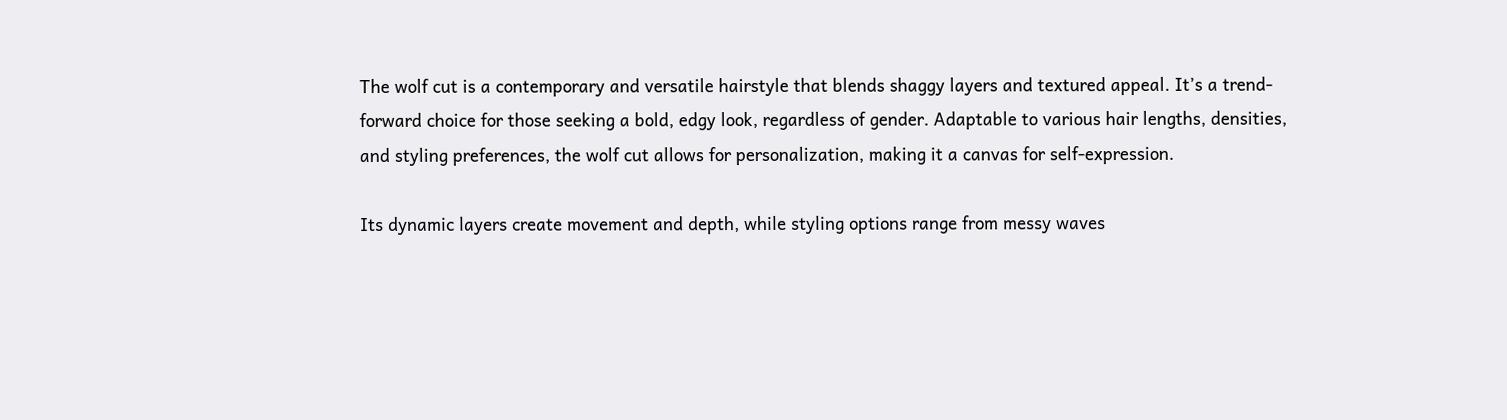The wolf cut is a contemporary and versatile hairstyle that blends shaggy layers and textured appeal. It’s a trend-forward choice for those seeking a bold, edgy look, regardless of gender. Adaptable to various hair lengths, densities, and styling preferences, the wolf cut allows for personalization, making it a canvas for self-expression.

Its dynamic layers create movement and depth, while styling options range from messy waves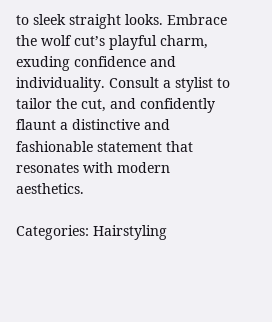to sleek straight looks. Embrace the wolf cut’s playful charm, exuding confidence and individuality. Consult a stylist to tailor the cut, and confidently flaunt a distinctive and fashionable statement that resonates with modern aesthetics.

Categories: Hairstyling